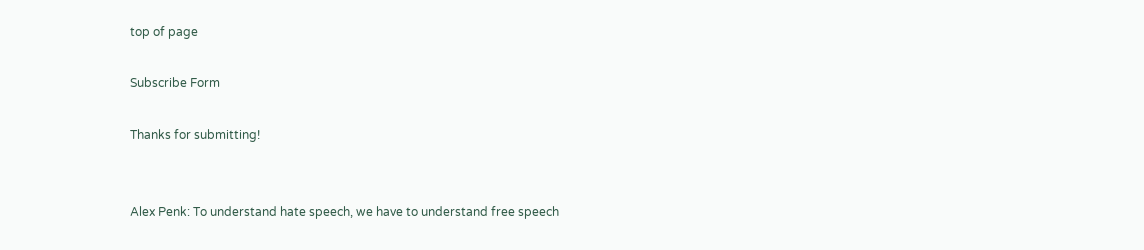top of page

Subscribe Form

Thanks for submitting!


Alex Penk: To understand hate speech, we have to understand free speech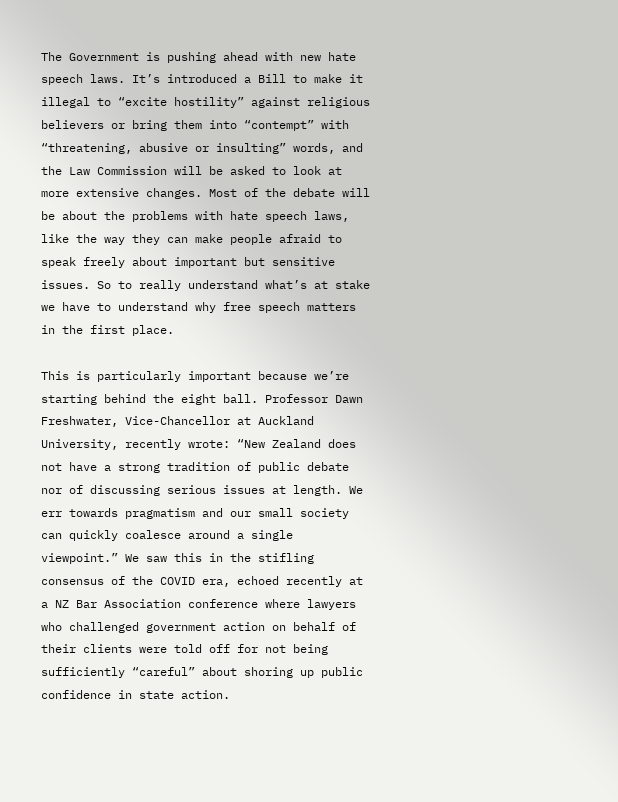The Government is pushing ahead with new hate speech laws. It’s introduced a Bill to make it illegal to “excite hostility” against religious believers or bring them into “contempt” with “threatening, abusive or insulting” words, and the Law Commission will be asked to look at more extensive changes. Most of the debate will be about the problems with hate speech laws, like the way they can make people afraid to speak freely about important but sensitive issues. So to really understand what’s at stake we have to understand why free speech matters in the first place.

This is particularly important because we’re starting behind the eight ball. Professor Dawn Freshwater, Vice-Chancellor at Auckland University, recently wrote: “New Zealand does not have a strong tradition of public debate nor of discussing serious issues at length. We err towards pragmatism and our small society can quickly coalesce around a single viewpoint.” We saw this in the stifling consensus of the COVID era, echoed recently at a NZ Bar Association conference where lawyers who challenged government action on behalf of their clients were told off for not being sufficiently “careful” about shoring up public confidence in state action.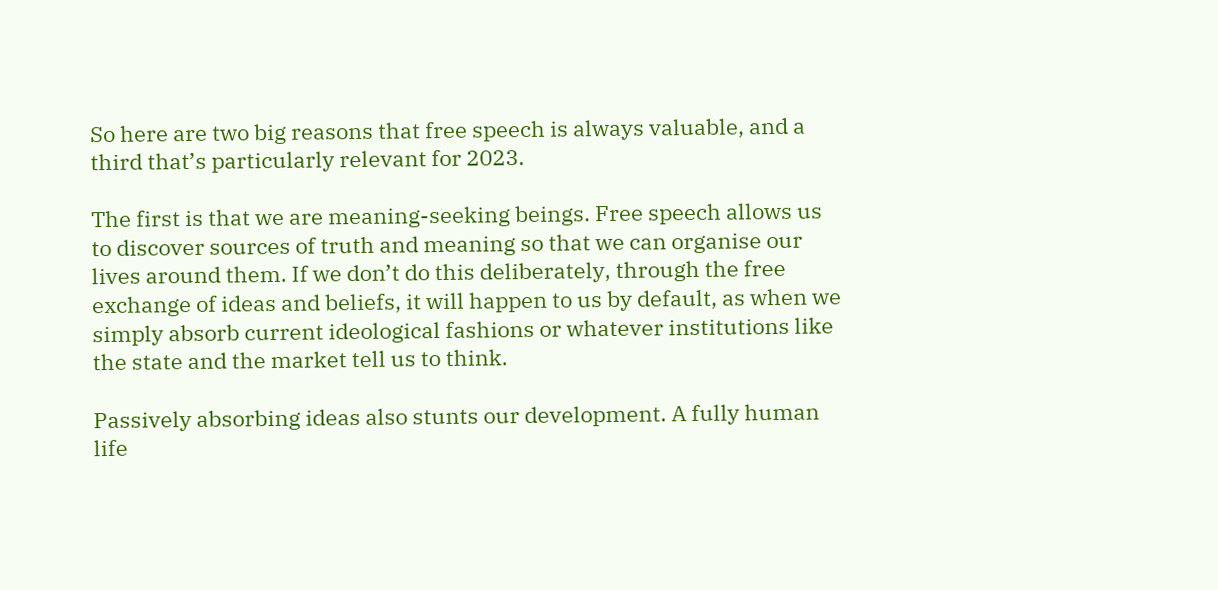So here are two big reasons that free speech is always valuable, and a third that’s particularly relevant for 2023.

The first is that we are meaning-seeking beings. Free speech allows us to discover sources of truth and meaning so that we can organise our lives around them. If we don’t do this deliberately, through the free exchange of ideas and beliefs, it will happen to us by default, as when we simply absorb current ideological fashions or whatever institutions like the state and the market tell us to think.

Passively absorbing ideas also stunts our development. A fully human life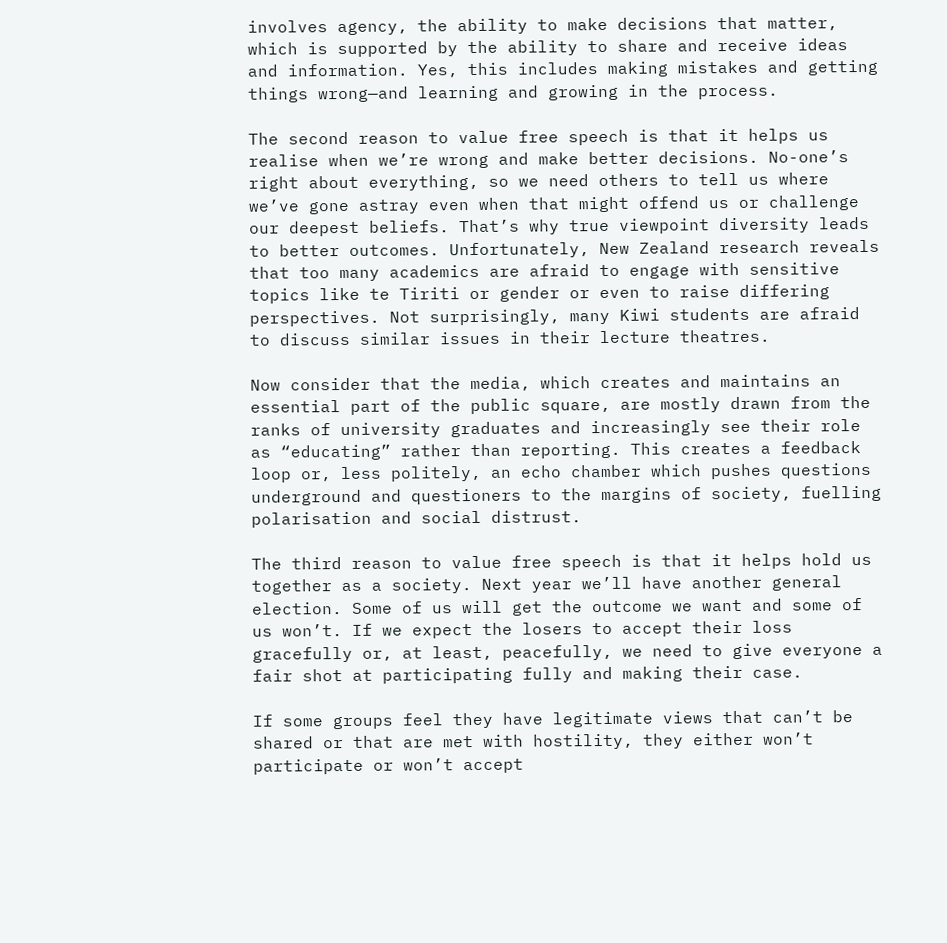involves agency, the ability to make decisions that matter, which is supported by the ability to share and receive ideas and information. Yes, this includes making mistakes and getting things wrong—and learning and growing in the process.

The second reason to value free speech is that it helps us realise when we’re wrong and make better decisions. No-one’s right about everything, so we need others to tell us where we’ve gone astray even when that might offend us or challenge our deepest beliefs. That’s why true viewpoint diversity leads to better outcomes. Unfortunately, New Zealand research reveals that too many academics are afraid to engage with sensitive topics like te Tiriti or gender or even to raise differing perspectives. Not surprisingly, many Kiwi students are afraid to discuss similar issues in their lecture theatres.

Now consider that the media, which creates and maintains an essential part of the public square, are mostly drawn from the ranks of university graduates and increasingly see their role as “educating” rather than reporting. This creates a feedback loop or, less politely, an echo chamber which pushes questions underground and questioners to the margins of society, fuelling polarisation and social distrust.

The third reason to value free speech is that it helps hold us together as a society. Next year we’ll have another general election. Some of us will get the outcome we want and some of us won’t. If we expect the losers to accept their loss gracefully or, at least, peacefully, we need to give everyone a fair shot at participating fully and making their case.

If some groups feel they have legitimate views that can’t be shared or that are met with hostility, they either won’t participate or won’t accept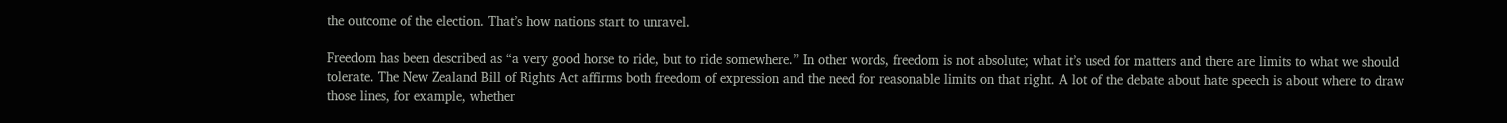the outcome of the election. That’s how nations start to unravel.

Freedom has been described as “a very good horse to ride, but to ride somewhere.” In other words, freedom is not absolute; what it’s used for matters and there are limits to what we should tolerate. The New Zealand Bill of Rights Act affirms both freedom of expression and the need for reasonable limits on that right. A lot of the debate about hate speech is about where to draw those lines, for example, whether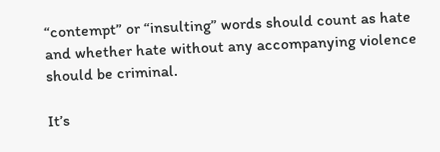“contempt” or “insulting” words should count as hate and whether hate without any accompanying violence should be criminal.

It’s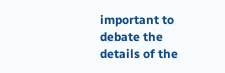important to debate the details of the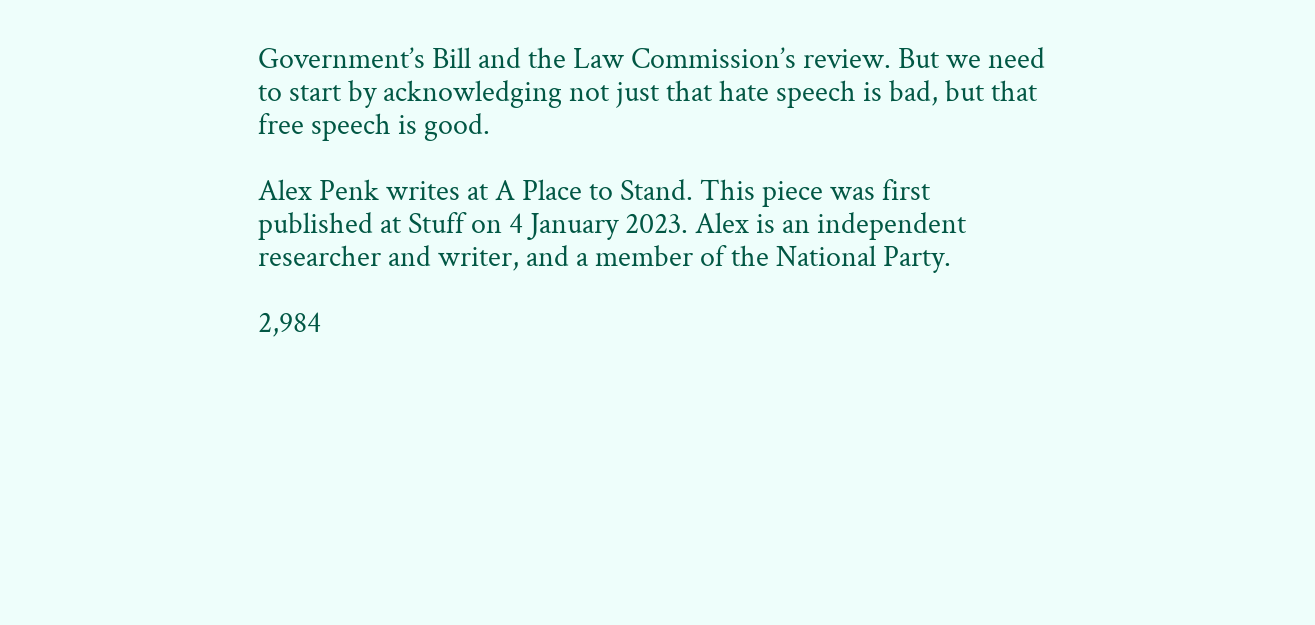Government’s Bill and the Law Commission’s review. But we need to start by acknowledging not just that hate speech is bad, but that free speech is good.

Alex Penk writes at A Place to Stand. This piece was first published at Stuff on 4 January 2023. Alex is an independent researcher and writer, and a member of the National Party.

2,984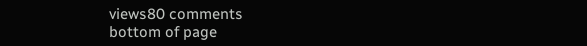views80 comments
bottom of page